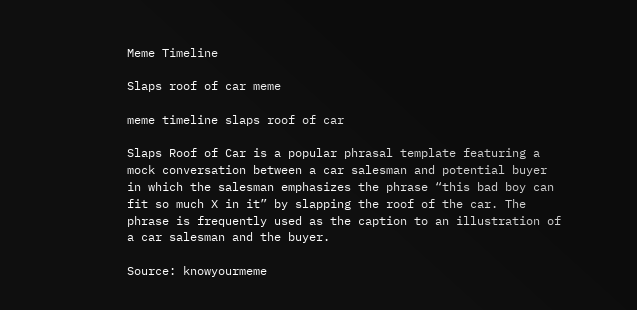Meme Timeline

Slaps roof of car meme

meme timeline slaps roof of car

Slaps Roof of Car is a popular phrasal template featuring a mock conversation between a car salesman and potential buyer in which the salesman emphasizes the phrase “this bad boy can fit so much X in it” by slapping the roof of the car. The phrase is frequently used as the caption to an illustration of a car salesman and the buyer.

Source: knowyourmeme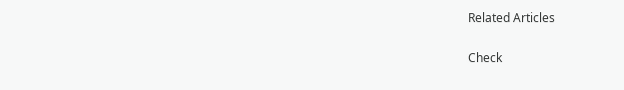Related Articles

Check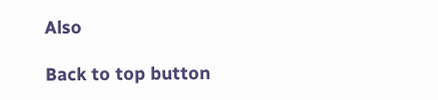Also

Back to top button